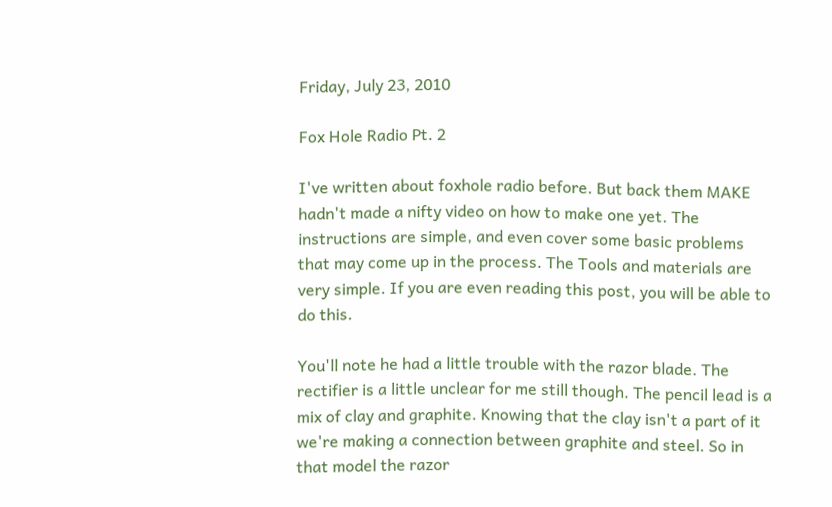Friday, July 23, 2010

Fox Hole Radio Pt. 2

I've written about foxhole radio before. But back them MAKE hadn't made a nifty video on how to make one yet. The instructions are simple, and even cover some basic problems that may come up in the process. The Tools and materials are very simple. If you are even reading this post, you will be able to do this.

You'll note he had a little trouble with the razor blade. The rectifier is a little unclear for me still though. The pencil lead is a mix of clay and graphite. Knowing that the clay isn't a part of it we're making a connection between graphite and steel. So in that model the razor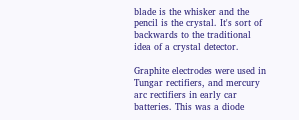blade is the whisker and the pencil is the crystal. It's sort of backwards to the traditional idea of a crystal detector.

Graphite electrodes were used in Tungar rectifiers, and mercury arc rectifiers in early car batteries. This was a diode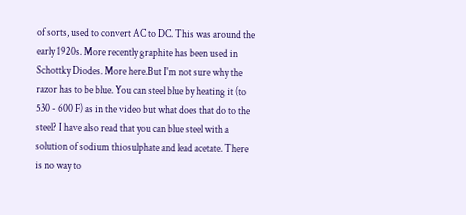of sorts, used to convert AC to DC. This was around the early 1920s. More recently graphite has been used in Schottky Diodes. More here.But I'm not sure why the razor has to be blue. You can steel blue by heating it (to 530 - 600 F) as in the video but what does that do to the steel? I have also read that you can blue steel with a solution of sodium thiosulphate and lead acetate. There is no way to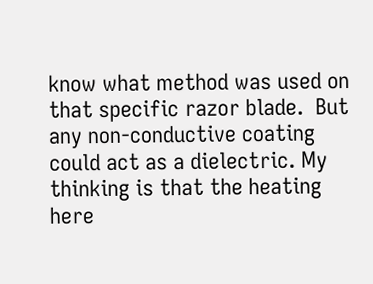know what method was used on that specific razor blade.  But any non-conductive coating could act as a dielectric. My thinking is that the heating here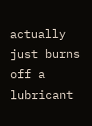actually just burns off a lubricant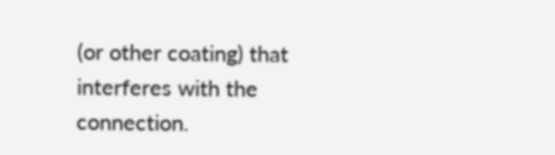(or other coating) that interferes with the connection.